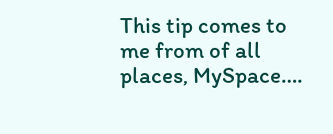This tip comes to me from of all places, MySpace….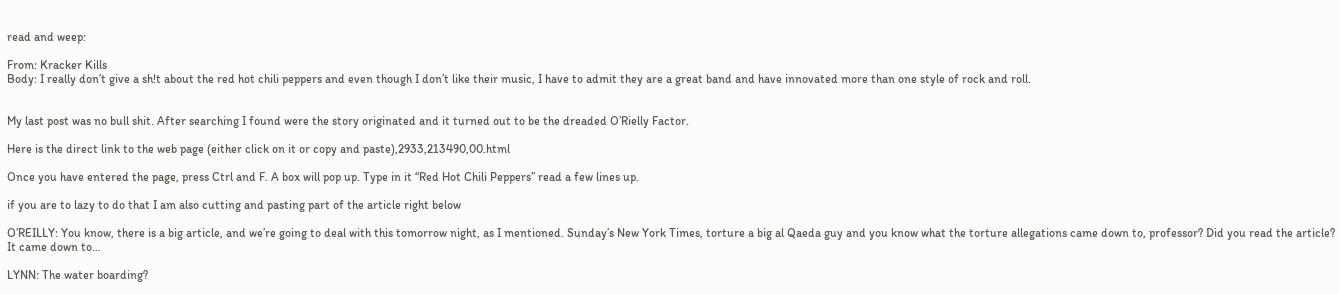read and weep:

From: Kracker Kills
Body: I really don’t give a sh!t about the red hot chili peppers and even though I don’t like their music, I have to admit they are a great band and have innovated more than one style of rock and roll.


My last post was no bull shit. After searching I found were the story originated and it turned out to be the dreaded O’Rielly Factor.

Here is the direct link to the web page (either click on it or copy and paste),2933,213490,00.html

Once you have entered the page, press Ctrl and F. A box will pop up. Type in it “Red Hot Chili Peppers” read a few lines up.

if you are to lazy to do that I am also cutting and pasting part of the article right below

O’REILLY: You know, there is a big article, and we’re going to deal with this tomorrow night, as I mentioned. Sunday’s New York Times, torture a big al Qaeda guy and you know what the torture allegations came down to, professor? Did you read the article? It came down to…

LYNN: The water boarding?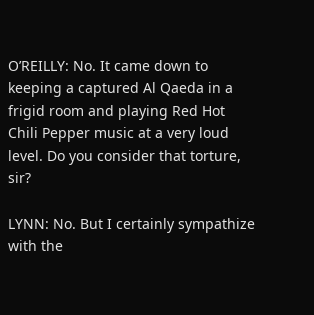O’REILLY: No. It came down to keeping a captured Al Qaeda in a frigid room and playing Red Hot Chili Pepper music at a very loud level. Do you consider that torture, sir?

LYNN: No. But I certainly sympathize with the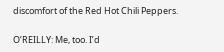discomfort of the Red Hot Chili Peppers.

O’REILLY: Me, too. I’d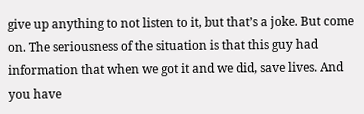give up anything to not listen to it, but that’s a joke. But come on. The seriousness of the situation is that this guy had information that when we got it and we did, save lives. And you have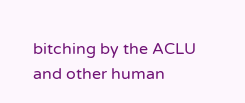bitching by the ACLU and other human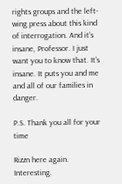rights groups and the left-wing press about this kind of interrogation. And it’s insane, Professor. I just want you to know that. It’s insane. It puts you and me and all of our families in danger.

P.S. Thank you all for your time

Rizzn here again. Interesting.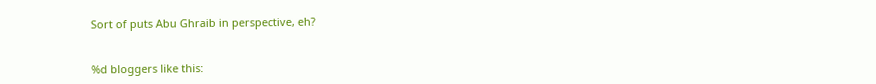Sort of puts Abu Ghraib in perspective, eh?


%d bloggers like this: